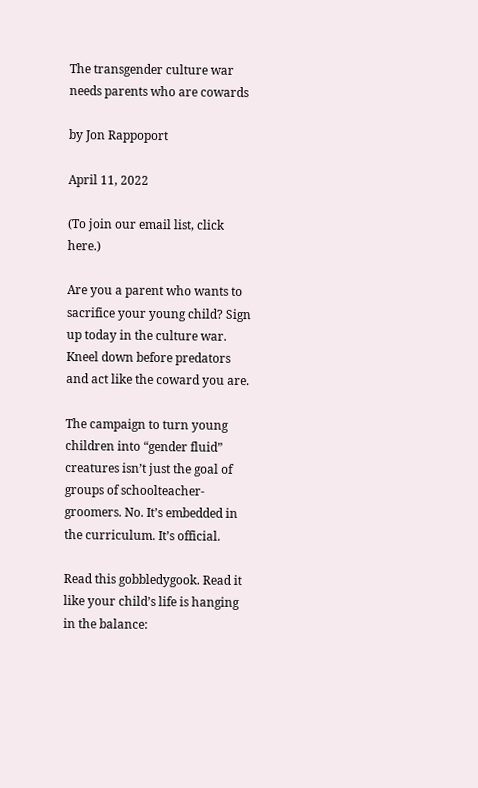The transgender culture war needs parents who are cowards

by Jon Rappoport

April 11, 2022

(To join our email list, click here.)

Are you a parent who wants to sacrifice your young child? Sign up today in the culture war. Kneel down before predators and act like the coward you are.

The campaign to turn young children into “gender fluid” creatures isn’t just the goal of groups of schoolteacher-groomers. No. It’s embedded in the curriculum. It’s official.

Read this gobbledygook. Read it like your child’s life is hanging in the balance: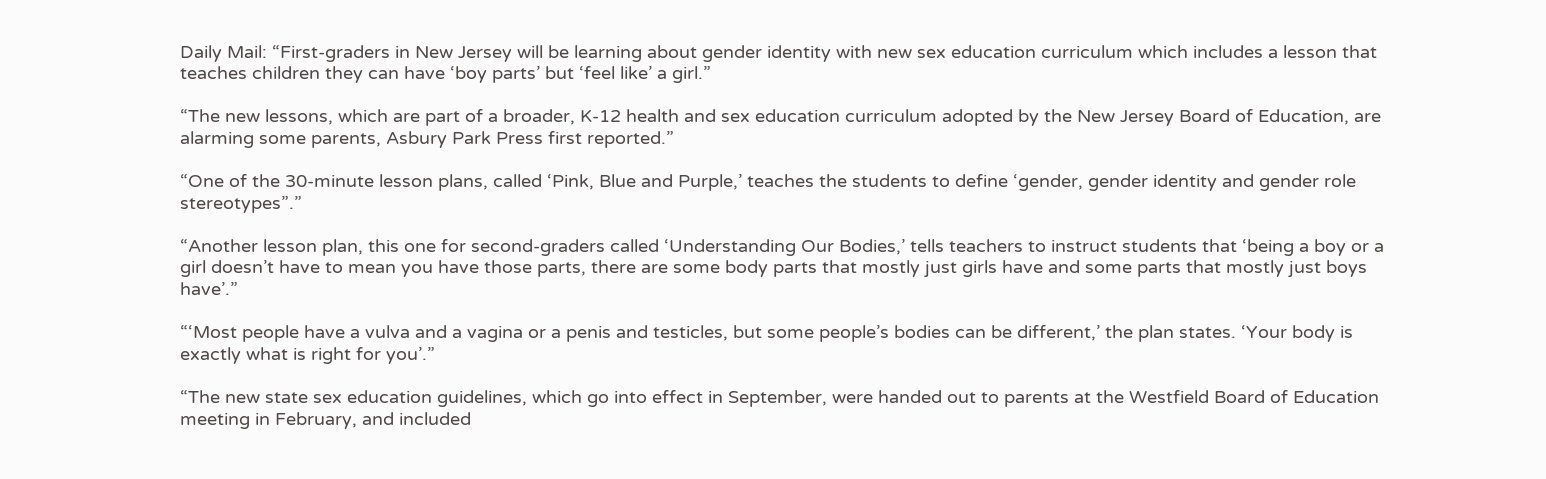Daily Mail: “First-graders in New Jersey will be learning about gender identity with new sex education curriculum which includes a lesson that teaches children they can have ‘boy parts’ but ‘feel like’ a girl.”

“The new lessons, which are part of a broader, K-12 health and sex education curriculum adopted by the New Jersey Board of Education, are alarming some parents, Asbury Park Press first reported.”

“One of the 30-minute lesson plans, called ‘Pink, Blue and Purple,’ teaches the students to define ‘gender, gender identity and gender role stereotypes”.”

“Another lesson plan, this one for second-graders called ‘Understanding Our Bodies,’ tells teachers to instruct students that ‘being a boy or a girl doesn’t have to mean you have those parts, there are some body parts that mostly just girls have and some parts that mostly just boys have’.”

“‘Most people have a vulva and a vagina or a penis and testicles, but some people’s bodies can be different,’ the plan states. ‘Your body is exactly what is right for you’.”

“The new state sex education guidelines, which go into effect in September, were handed out to parents at the Westfield Board of Education meeting in February, and included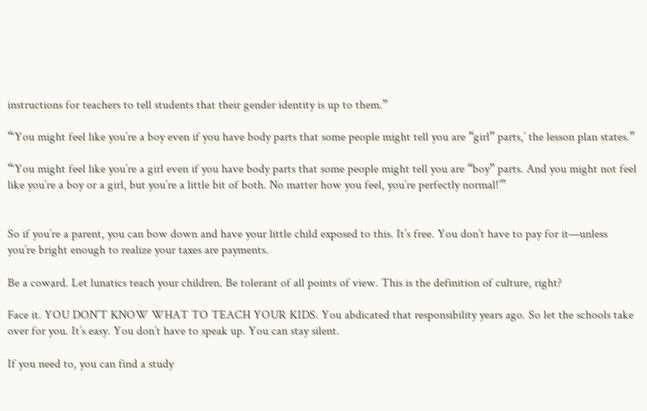instructions for teachers to tell students that their gender identity is up to them.”

“‘You might feel like you’re a boy even if you have body parts that some people might tell you are “girl” parts,’ the lesson plan states.”

“‘You might feel like you’re a girl even if you have body parts that some people might tell you are “boy” parts. And you might not feel like you’re a boy or a girl, but you’re a little bit of both. No matter how you feel, you’re perfectly normal!’”


So if you’re a parent, you can bow down and have your little child exposed to this. It’s free. You don’t have to pay for it—unless you’re bright enough to realize your taxes are payments.

Be a coward. Let lunatics teach your children. Be tolerant of all points of view. This is the definition of culture, right?

Face it. YOU DON’T KNOW WHAT TO TEACH YOUR KIDS. You abdicated that responsibility years ago. So let the schools take over for you. It’s easy. You don’t have to speak up. You can stay silent.

If you need to, you can find a study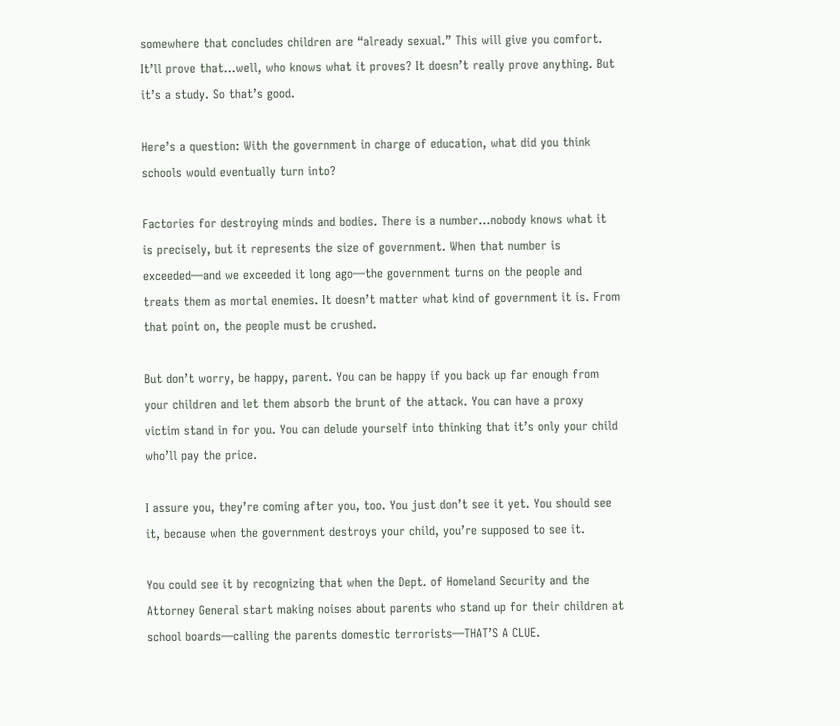somewhere that concludes children are “already sexual.” This will give you comfort. It’ll prove that…well, who knows what it proves? It doesn’t really prove anything. But it’s a study. So that’s good.

Here’s a question: With the government in charge of education, what did you think schools would eventually turn into?

Factories for destroying minds and bodies. There is a number…nobody knows what it is precisely, but it represents the size of government. When that number is exceeded—and we exceeded it long ago—the government turns on the people and treats them as mortal enemies. It doesn’t matter what kind of government it is. From that point on, the people must be crushed.

But don’t worry, be happy, parent. You can be happy if you back up far enough from your children and let them absorb the brunt of the attack. You can have a proxy victim stand in for you. You can delude yourself into thinking that it’s only your child who’ll pay the price.

I assure you, they’re coming after you, too. You just don’t see it yet. You should see it, because when the government destroys your child, you’re supposed to see it.

You could see it by recognizing that when the Dept. of Homeland Security and the Attorney General start making noises about parents who stand up for their children at school boards—calling the parents domestic terrorists—THAT’S A CLUE.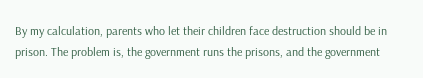By my calculation, parents who let their children face destruction should be in prison. The problem is, the government runs the prisons, and the government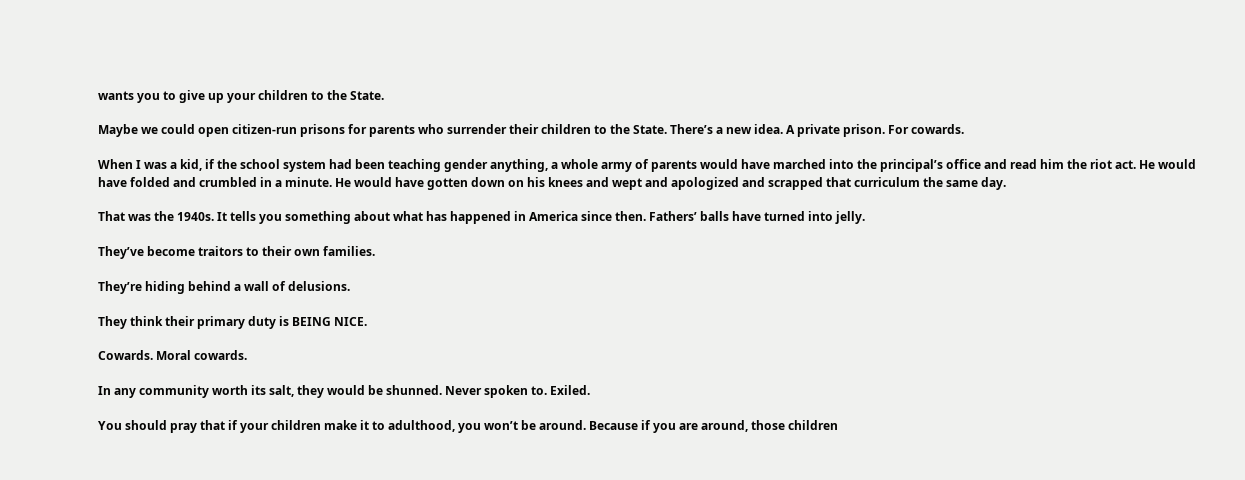wants you to give up your children to the State.

Maybe we could open citizen-run prisons for parents who surrender their children to the State. There’s a new idea. A private prison. For cowards.

When I was a kid, if the school system had been teaching gender anything, a whole army of parents would have marched into the principal’s office and read him the riot act. He would have folded and crumbled in a minute. He would have gotten down on his knees and wept and apologized and scrapped that curriculum the same day.

That was the 1940s. It tells you something about what has happened in America since then. Fathers’ balls have turned into jelly.

They’ve become traitors to their own families.

They’re hiding behind a wall of delusions.

They think their primary duty is BEING NICE.

Cowards. Moral cowards.

In any community worth its salt, they would be shunned. Never spoken to. Exiled.

You should pray that if your children make it to adulthood, you won’t be around. Because if you are around, those children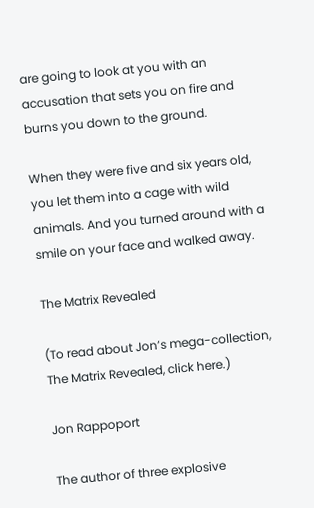are going to look at you with an accusation that sets you on fire and burns you down to the ground.

When they were five and six years old, you let them into a cage with wild animals. And you turned around with a smile on your face and walked away.

The Matrix Revealed

(To read about Jon’s mega-collection, The Matrix Revealed, click here.)

Jon Rappoport

The author of three explosive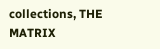collections, THE MATRIX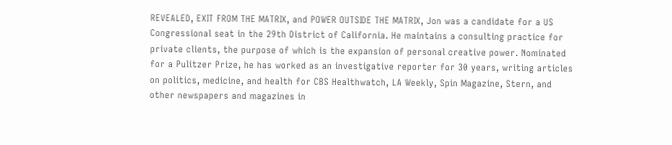REVEALED, EXIT FROM THE MATRIX, and POWER OUTSIDE THE MATRIX, Jon was a candidate for a US Congressional seat in the 29th District of California. He maintains a consulting practice for private clients, the purpose of which is the expansion of personal creative power. Nominated for a Pulitzer Prize, he has worked as an investigative reporter for 30 years, writing articles on politics, medicine, and health for CBS Healthwatch, LA Weekly, Spin Magazine, Stern, and other newspapers and magazines in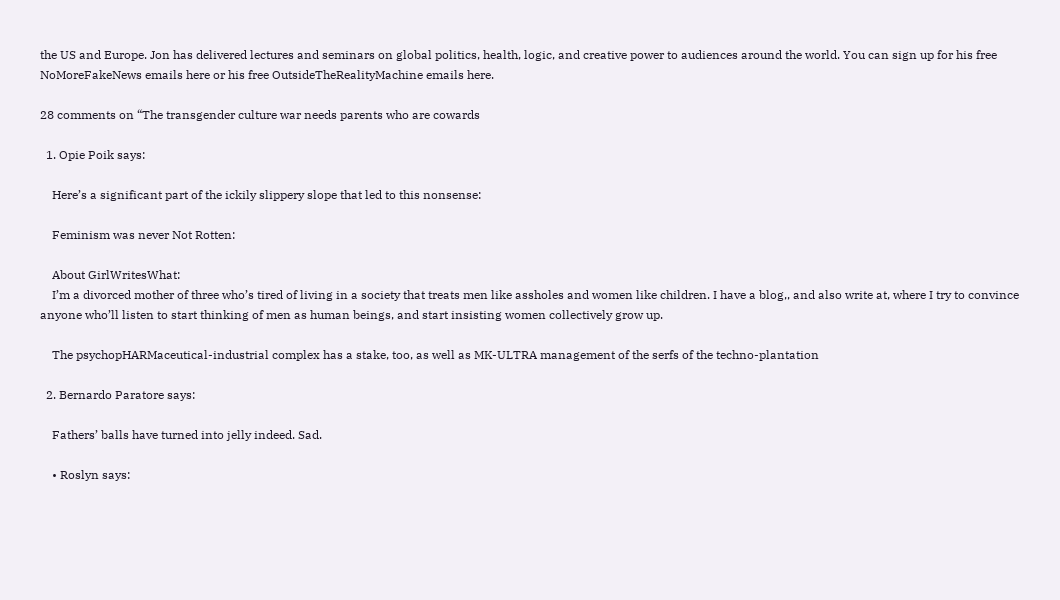the US and Europe. Jon has delivered lectures and seminars on global politics, health, logic, and creative power to audiences around the world. You can sign up for his free NoMoreFakeNews emails here or his free OutsideTheRealityMachine emails here.

28 comments on “The transgender culture war needs parents who are cowards

  1. Opie Poik says:

    Here’s a significant part of the ickily slippery slope that led to this nonsense:

    Feminism was never Not Rotten:

    About GirlWritesWhat:
    I’m a divorced mother of three who’s tired of living in a society that treats men like assholes and women like children. I have a blog,, and also write at, where I try to convince anyone who’ll listen to start thinking of men as human beings, and start insisting women collectively grow up.

    The psychopHARMaceutical-industrial complex has a stake, too, as well as MK-ULTRA management of the serfs of the techno-plantation

  2. Bernardo Paratore says:

    Fathers’ balls have turned into jelly indeed. Sad.

    • Roslyn says: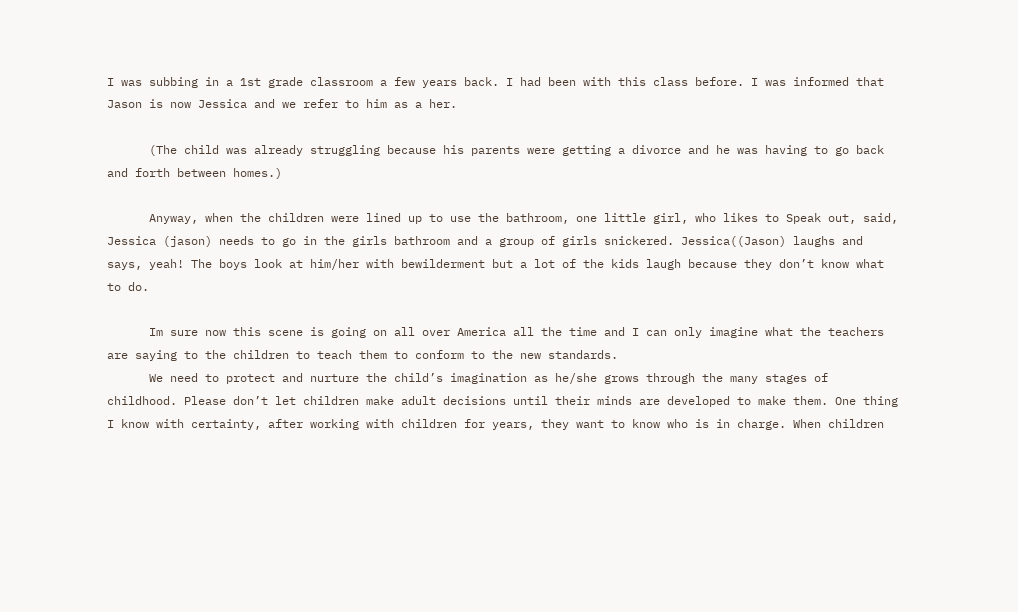I was subbing in a 1st grade classroom a few years back. I had been with this class before. I was informed that Jason is now Jessica and we refer to him as a her.

      (The child was already struggling because his parents were getting a divorce and he was having to go back and forth between homes.)

      Anyway, when the children were lined up to use the bathroom, one little girl, who likes to Speak out, said, Jessica (jason) needs to go in the girls bathroom and a group of girls snickered. Jessica((Jason) laughs and says, yeah! The boys look at him/her with bewilderment but a lot of the kids laugh because they don’t know what to do.

      Im sure now this scene is going on all over America all the time and I can only imagine what the teachers are saying to the children to teach them to conform to the new standards.
      We need to protect and nurture the child’s imagination as he/she grows through the many stages of childhood. Please don’t let children make adult decisions until their minds are developed to make them. One thing I know with certainty, after working with children for years, they want to know who is in charge. When children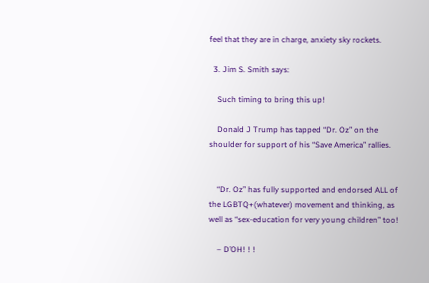feel that they are in charge, anxiety sky rockets.

  3. Jim S. Smith says:

    Such timing to bring this up!

    Donald J Trump has tapped “Dr. Oz” on the shoulder for support of his “Save America” rallies.


    “Dr. Oz” has fully supported and endorsed ALL of the LGBTQ+(whatever) movement and thinking, as well as “sex-education for very young children” too!

    – D’OH! ! !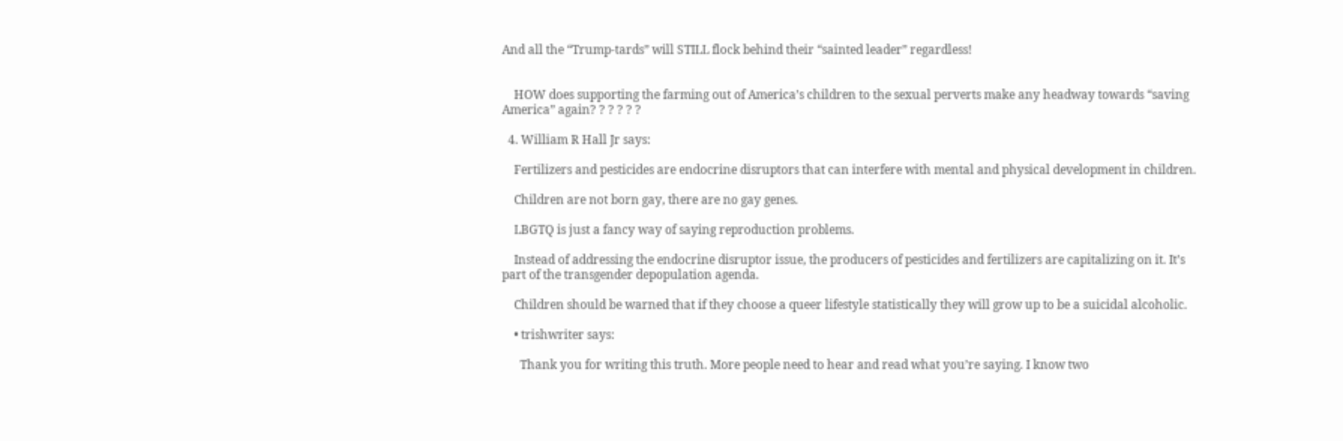And all the “Trump-tards” will STILL flock behind their “sainted leader” regardless!


    HOW does supporting the farming out of America’s children to the sexual perverts make any headway towards “saving America” again? ? ? ? ? ?

  4. William R Hall Jr says:

    Fertilizers and pesticides are endocrine disruptors that can interfere with mental and physical development in children.

    Children are not born gay, there are no gay genes.

    LBGTQ is just a fancy way of saying reproduction problems.

    Instead of addressing the endocrine disruptor issue, the producers of pesticides and fertilizers are capitalizing on it. It’s part of the transgender depopulation agenda.

    Children should be warned that if they choose a queer lifestyle statistically they will grow up to be a suicidal alcoholic.

    • trishwriter says:

      Thank you for writing this truth. More people need to hear and read what you’re saying. I know two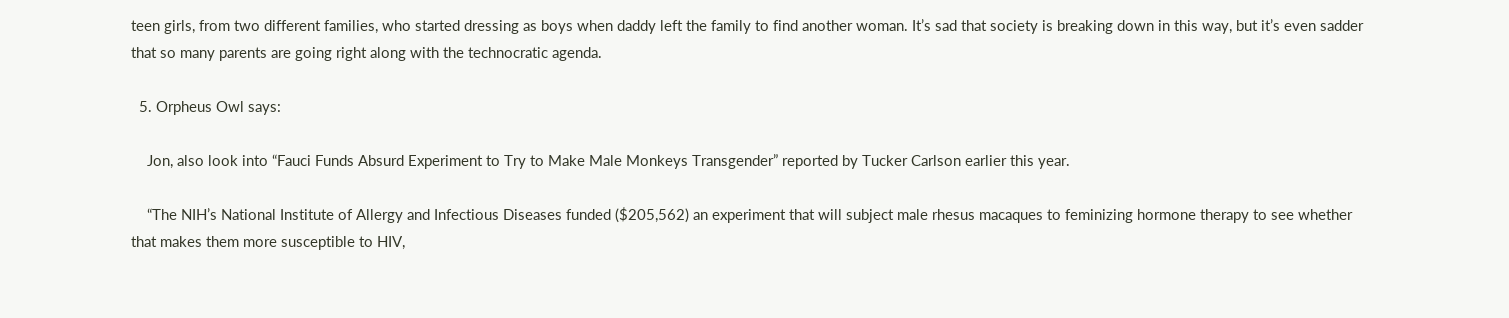teen girls, from two different families, who started dressing as boys when daddy left the family to find another woman. It’s sad that society is breaking down in this way, but it’s even sadder that so many parents are going right along with the technocratic agenda.

  5. Orpheus Owl says:

    Jon, also look into “Fauci Funds Absurd Experiment to Try to Make Male Monkeys Transgender” reported by Tucker Carlson earlier this year.

    “The NIH’s National Institute of Allergy and Infectious Diseases funded ($205,562) an experiment that will subject male rhesus macaques to feminizing hormone therapy to see whether that makes them more susceptible to HIV,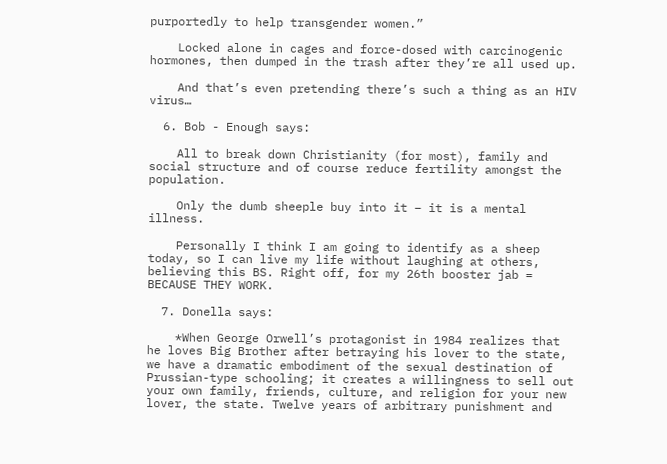purportedly to help transgender women.”

    Locked alone in cages and force-dosed with carcinogenic hormones, then dumped in the trash after they’re all used up.

    And that’s even pretending there’s such a thing as an HIV virus…

  6. Bob - Enough says:

    All to break down Christianity (for most), family and social structure and of course reduce fertility amongst the population.

    Only the dumb sheeple buy into it – it is a mental illness.

    Personally I think I am going to identify as a sheep today, so I can live my life without laughing at others, believing this BS. Right off, for my 26th booster jab = BECAUSE THEY WORK.

  7. Donella says:

    *When George Orwell’s protagonist in 1984 realizes that he loves Big Brother after betraying his lover to the state, we have a dramatic embodiment of the sexual destination of Prussian-type schooling; it creates a willingness to sell out your own family, friends, culture, and religion for your new lover, the state. Twelve years of arbitrary punishment and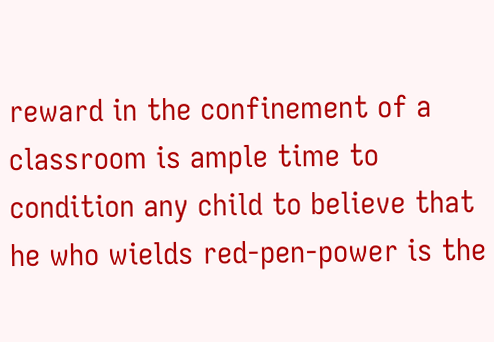reward in the confinement of a classroom is ample time to condition any child to believe that he who wields red-pen-power is the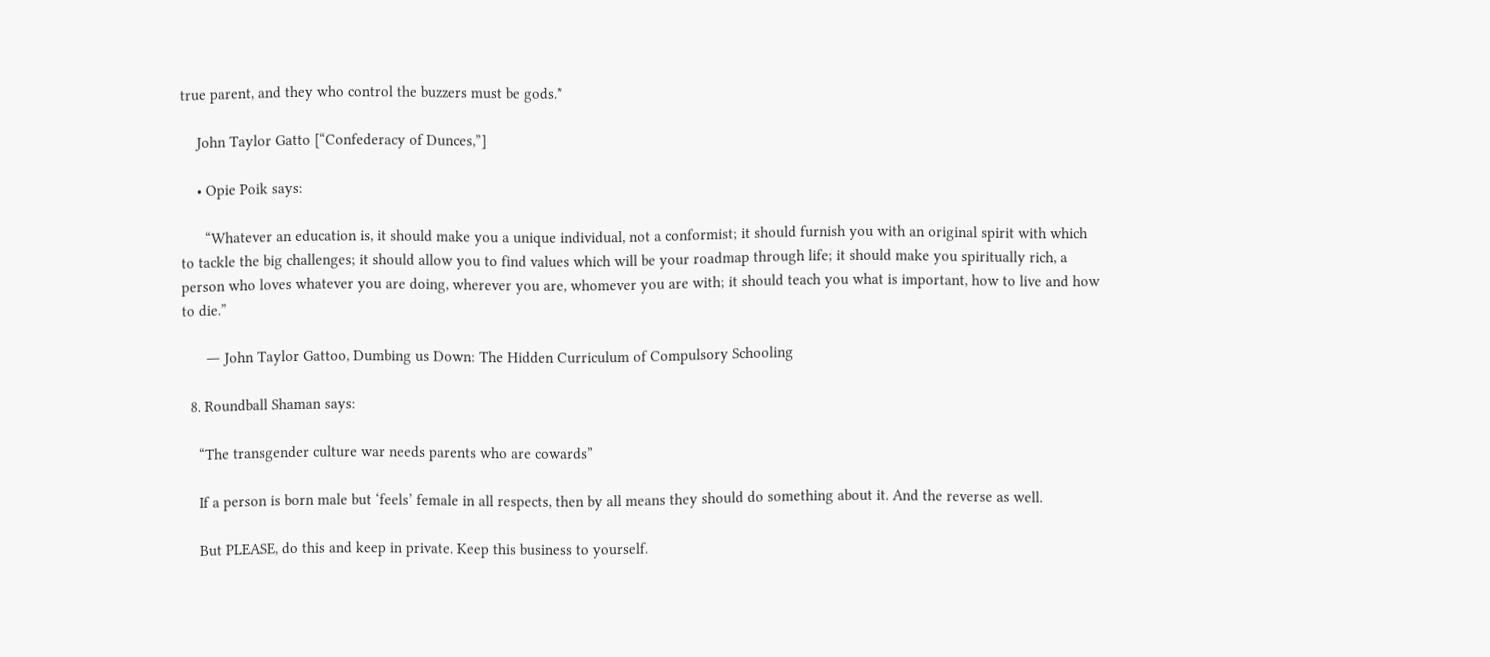true parent, and they who control the buzzers must be gods.*

    John Taylor Gatto [“Confederacy of Dunces,”]

    • Opie Poik says:

      “Whatever an education is, it should make you a unique individual, not a conformist; it should furnish you with an original spirit with which to tackle the big challenges; it should allow you to find values which will be your roadmap through life; it should make you spiritually rich, a person who loves whatever you are doing, wherever you are, whomever you are with; it should teach you what is important, how to live and how to die.”

      ― John Taylor Gattoo, Dumbing us Down: The Hidden Curriculum of Compulsory Schooling

  8. Roundball Shaman says:

    “The transgender culture war needs parents who are cowards”

    If a person is born male but ‘feels’ female in all respects, then by all means they should do something about it. And the reverse as well.

    But PLEASE, do this and keep in private. Keep this business to yourself.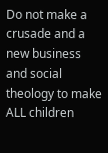Do not make a crusade and a new business and social theology to make ALL children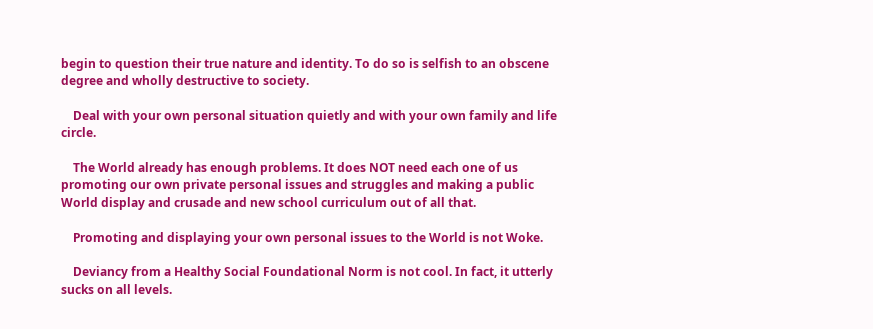begin to question their true nature and identity. To do so is selfish to an obscene degree and wholly destructive to society.

    Deal with your own personal situation quietly and with your own family and life circle.

    The World already has enough problems. It does NOT need each one of us promoting our own private personal issues and struggles and making a public World display and crusade and new school curriculum out of all that.

    Promoting and displaying your own personal issues to the World is not Woke.

    Deviancy from a Healthy Social Foundational Norm is not cool. In fact, it utterly sucks on all levels.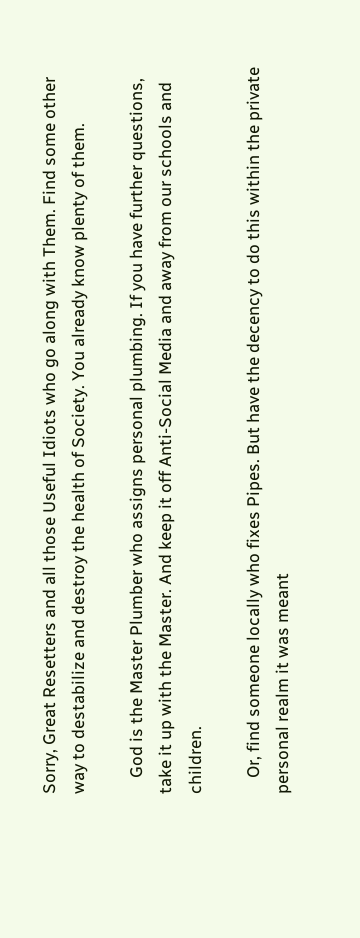Sorry, Great Resetters and all those Useful Idiots who go along with Them. Find some other way to destabilize and destroy the health of Society. You already know plenty of them.

    God is the Master Plumber who assigns personal plumbing. If you have further questions, take it up with the Master. And keep it off Anti-Social Media and away from our schools and children.

    Or, find someone locally who fixes Pipes. But have the decency to do this within the private personal realm it was meant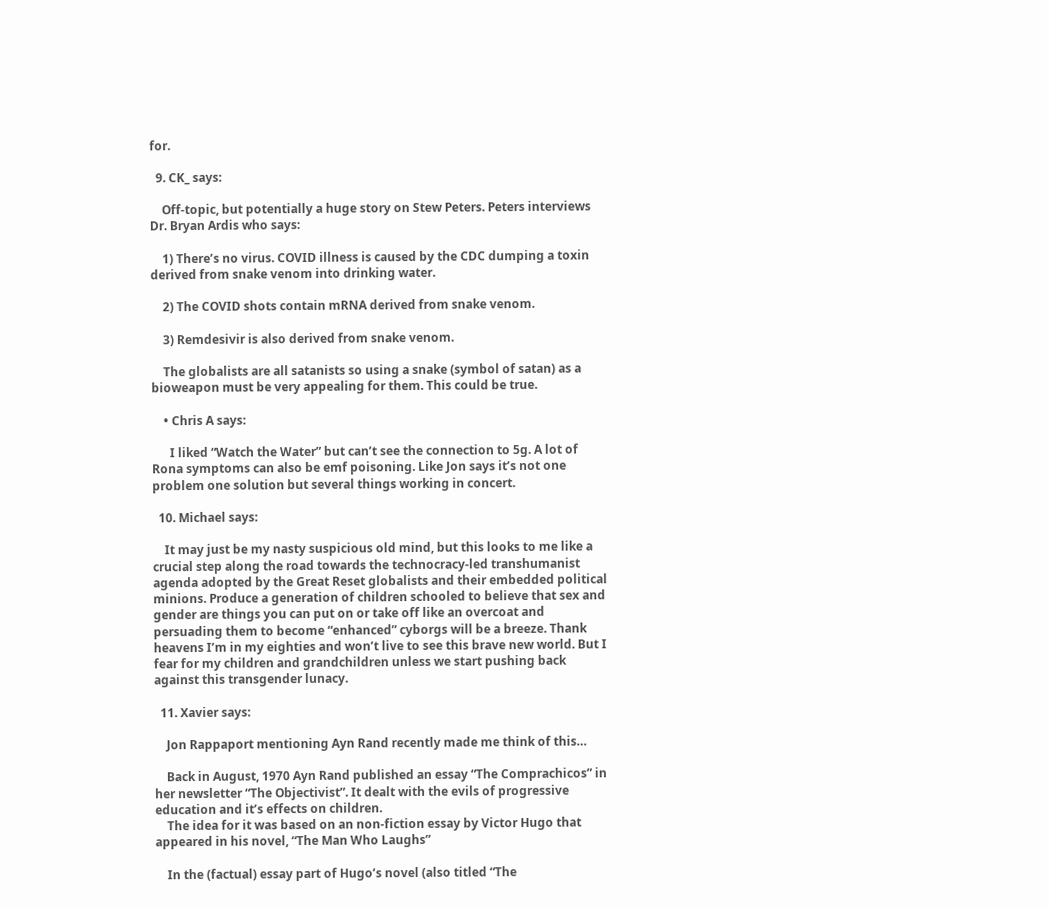for.

  9. CK_ says:

    Off-topic, but potentially a huge story on Stew Peters. Peters interviews Dr. Bryan Ardis who says:

    1) There’s no virus. COVID illness is caused by the CDC dumping a toxin derived from snake venom into drinking water.

    2) The COVID shots contain mRNA derived from snake venom.

    3) Remdesivir is also derived from snake venom.

    The globalists are all satanists so using a snake (symbol of satan) as a bioweapon must be very appealing for them. This could be true.

    • Chris A says:

      I liked “Watch the Water” but can’t see the connection to 5g. A lot of Rona symptoms can also be emf poisoning. Like Jon says it’s not one problem one solution but several things working in concert.

  10. Michael says:

    It may just be my nasty suspicious old mind, but this looks to me like a crucial step along the road towards the technocracy-led transhumanist agenda adopted by the Great Reset globalists and their embedded political minions. Produce a generation of children schooled to believe that sex and gender are things you can put on or take off like an overcoat and persuading them to become “enhanced” cyborgs will be a breeze. Thank heavens I’m in my eighties and won’t live to see this brave new world. But I fear for my children and grandchildren unless we start pushing back against this transgender lunacy.

  11. Xavier says:

    Jon Rappaport mentioning Ayn Rand recently made me think of this…

    Back in August, 1970 Ayn Rand published an essay “The Comprachicos” in her newsletter “The Objectivist”. It dealt with the evils of progressive education and it’s effects on children.
    The idea for it was based on an non-fiction essay by Victor Hugo that appeared in his novel, “The Man Who Laughs”

    In the (factual) essay part of Hugo’s novel (also titled “The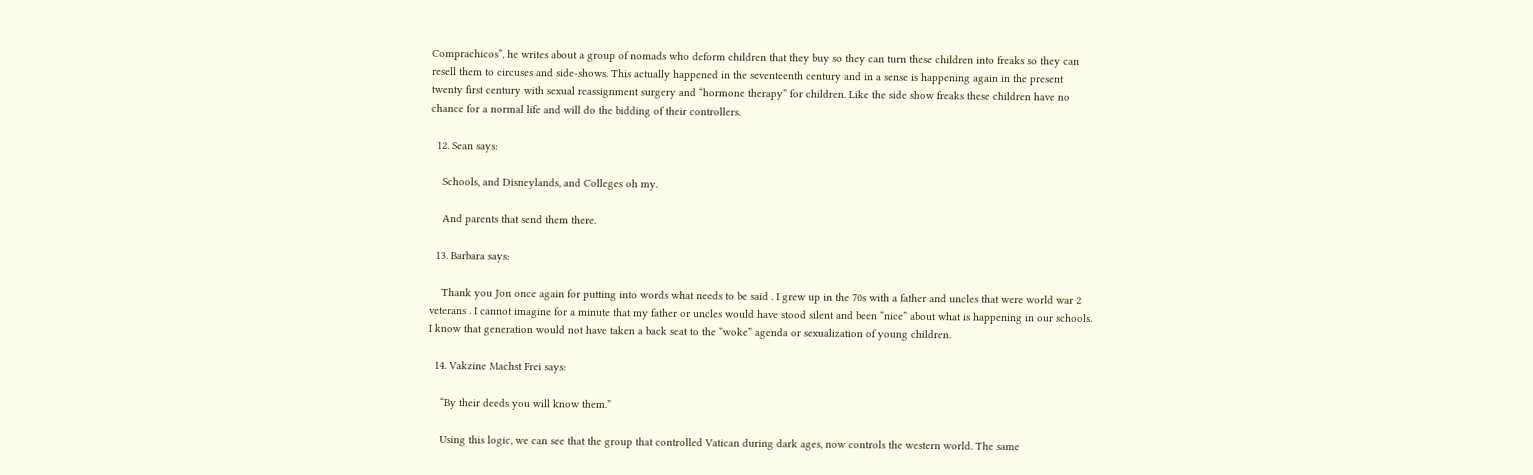Comprachicos”, he writes about a group of nomads who deform children that they buy so they can turn these children into freaks so they can resell them to circuses and side-shows. This actually happened in the seventeenth century and in a sense is happening again in the present twenty first century with sexual reassignment surgery and “hormone therapy” for children. Like the side show freaks these children have no chance for a normal life and will do the bidding of their controllers.

  12. Sean says:

    Schools, and Disneylands, and Colleges oh my.

    And parents that send them there.

  13. Barbara says:

    Thank you Jon once again for putting into words what needs to be said . I grew up in the 70s with a father and uncles that were world war 2 veterans . I cannot imagine for a minute that my father or uncles would have stood silent and been “nice” about what is happening in our schools. I know that generation would not have taken a back seat to the “woke” agenda or sexualization of young children.

  14. Vakzine Machst Frei says:

    “By their deeds you will know them.”

    Using this logic, we can see that the group that controlled Vatican during dark ages, now controls the western world. The same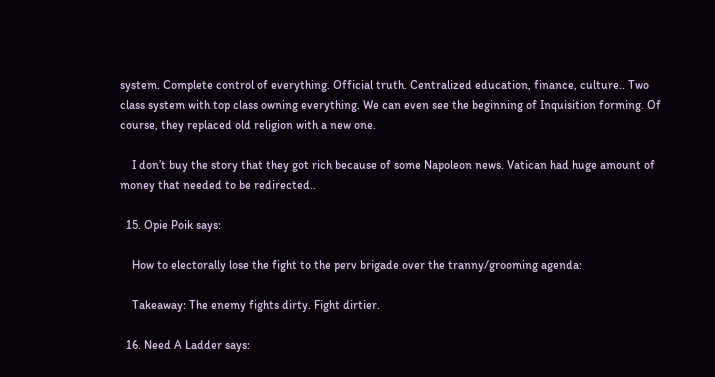system. Complete control of everything. Official truth. Centralized education, finance, culture.. Two class system with top class owning everything. We can even see the beginning of Inquisition forming. Of course, they replaced old religion with a new one.

    I don’t buy the story that they got rich because of some Napoleon news. Vatican had huge amount of money that needed to be redirected..

  15. Opie Poik says:

    How to electorally lose the fight to the perv brigade over the tranny/grooming agenda:

    Takeaway: The enemy fights dirty. Fight dirtier.

  16. Need A Ladder says: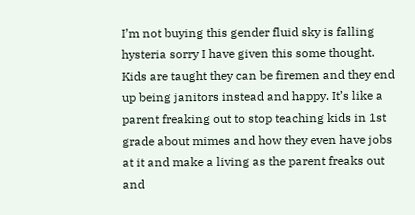I’m not buying this gender fluid sky is falling hysteria sorry I have given this some thought. Kids are taught they can be firemen and they end up being janitors instead and happy. It’s like a parent freaking out to stop teaching kids in 1st grade about mimes and how they even have jobs at it and make a living as the parent freaks out and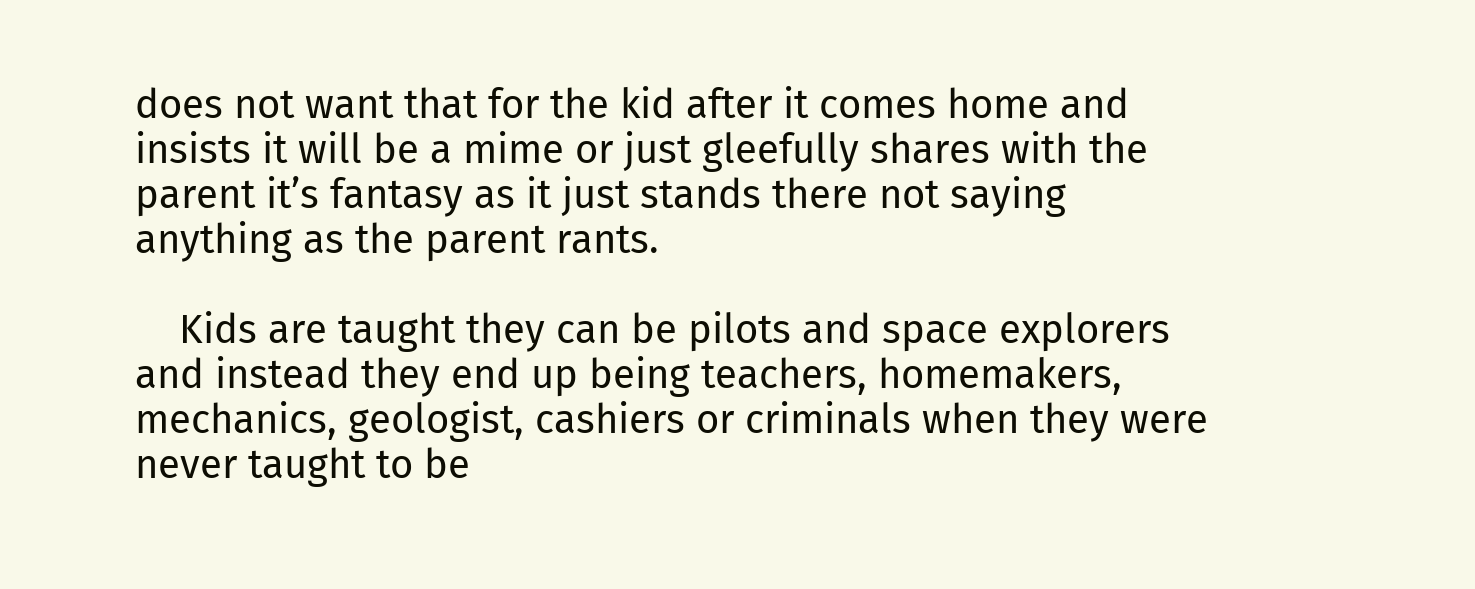does not want that for the kid after it comes home and insists it will be a mime or just gleefully shares with the parent it’s fantasy as it just stands there not saying anything as the parent rants.

    Kids are taught they can be pilots and space explorers and instead they end up being teachers, homemakers, mechanics, geologist, cashiers or criminals when they were never taught to be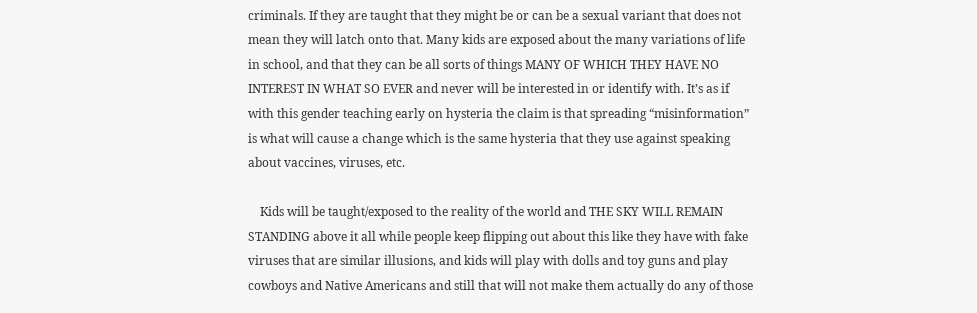criminals. If they are taught that they might be or can be a sexual variant that does not mean they will latch onto that. Many kids are exposed about the many variations of life in school, and that they can be all sorts of things MANY OF WHICH THEY HAVE NO INTEREST IN WHAT SO EVER and never will be interested in or identify with. It’s as if with this gender teaching early on hysteria the claim is that spreading “misinformation” is what will cause a change which is the same hysteria that they use against speaking about vaccines, viruses, etc.

    Kids will be taught/exposed to the reality of the world and THE SKY WILL REMAIN STANDING above it all while people keep flipping out about this like they have with fake viruses that are similar illusions, and kids will play with dolls and toy guns and play cowboys and Native Americans and still that will not make them actually do any of those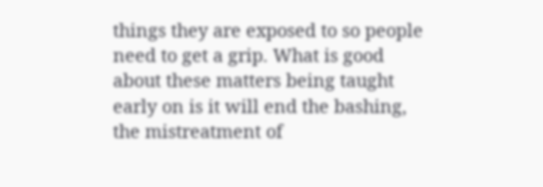things they are exposed to so people need to get a grip. What is good about these matters being taught early on is it will end the bashing, the mistreatment of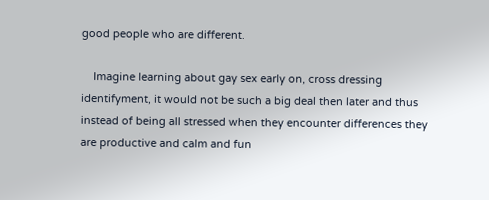good people who are different.

    Imagine learning about gay sex early on, cross dressing identifyment, it would not be such a big deal then later and thus instead of being all stressed when they encounter differences they are productive and calm and fun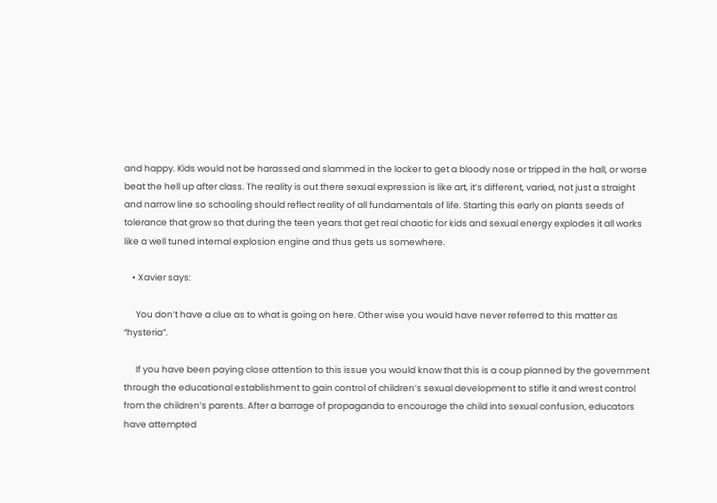and happy. Kids would not be harassed and slammed in the locker to get a bloody nose or tripped in the hall, or worse beat the hell up after class. The reality is out there sexual expression is like art, it’s different, varied, not just a straight and narrow line so schooling should reflect reality of all fundamentals of life. Starting this early on plants seeds of tolerance that grow so that during the teen years that get real chaotic for kids and sexual energy explodes it all works like a well tuned internal explosion engine and thus gets us somewhere.

    • Xavier says:

      You don’t have a clue as to what is going on here. Other wise you would have never referred to this matter as “hysteria”.

      If you have been paying close attention to this issue you would know that this is a coup planned by the government through the educational establishment to gain control of children’s sexual development to stifle it and wrest control from the children’s parents. After a barrage of propaganda to encourage the child into sexual confusion, educators have attempted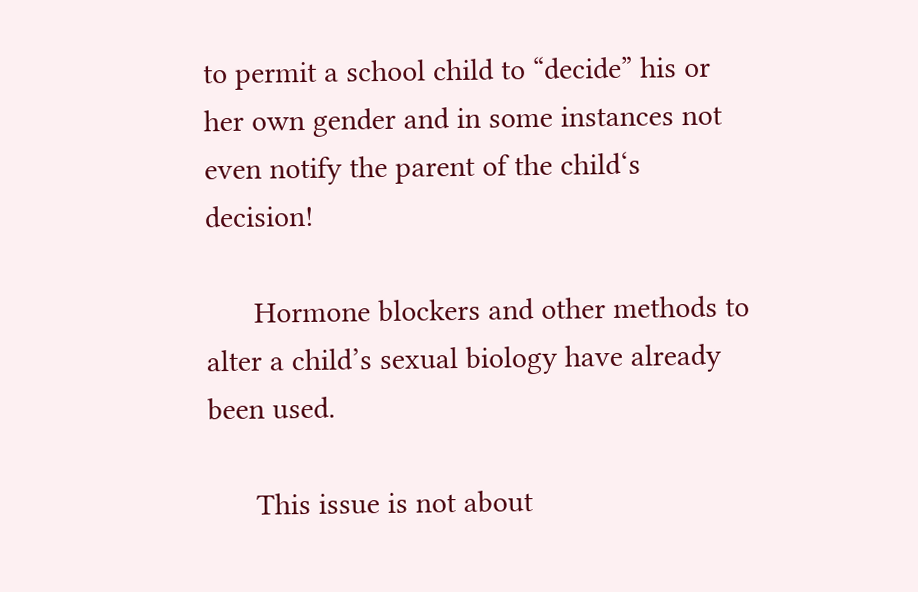to permit a school child to “decide” his or her own gender and in some instances not even notify the parent of the child‘s decision!

      Hormone blockers and other methods to alter a child’s sexual biology have already been used.

      This issue is not about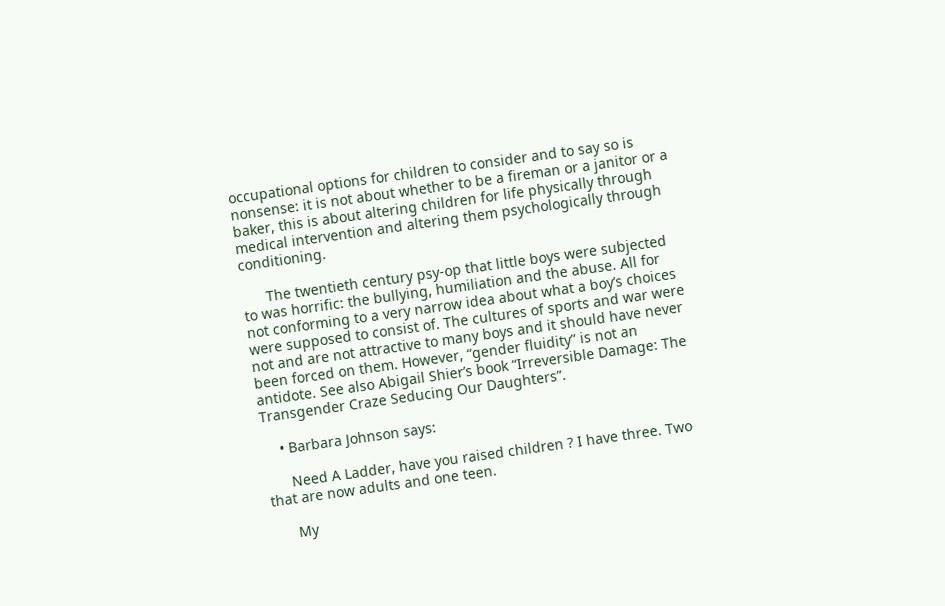occupational options for children to consider and to say so is nonsense: it is not about whether to be a fireman or a janitor or a baker, this is about altering children for life physically through medical intervention and altering them psychologically through conditioning.

      The twentieth century psy-op that little boys were subjected to was horrific: the bullying, humiliation and the abuse. All for not conforming to a very narrow idea about what a boy’s choices were supposed to consist of. The cultures of sports and war were not and are not attractive to many boys and it should have never been forced on them. However, “gender fluidity” is not an antidote. See also Abigail Shier’s book “Irreversible Damage: The Transgender Craze Seducing Our Daughters”.

    • Barbara Johnson says:

      Need A Ladder, have you raised children ? I have three. Two that are now adults and one teen.

      My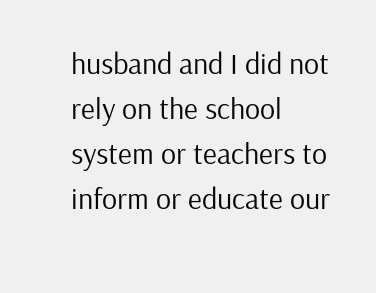husband and I did not rely on the school system or teachers to inform or educate our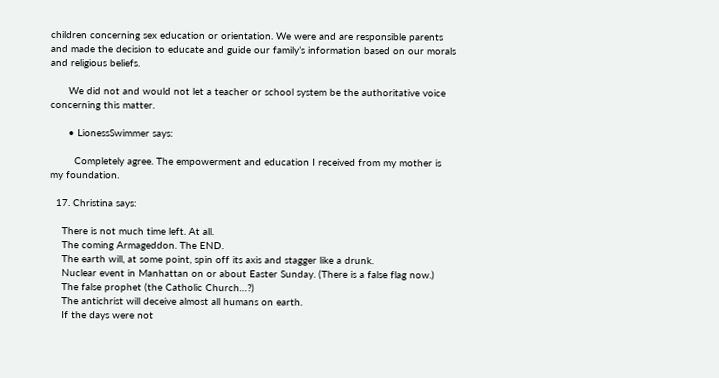children concerning sex education or orientation. We were and are responsible parents and made the decision to educate and guide our family’s information based on our morals and religious beliefs.

      We did not and would not let a teacher or school system be the authoritative voice concerning this matter.

      • LionessSwimmer says:

        Completely agree. The empowerment and education I received from my mother is my foundation.

  17. Christina says:

    There is not much time left. At all.
    The coming Armageddon. The END.
    The earth will, at some point, spin off its axis and stagger like a drunk.
    Nuclear event in Manhattan on or about Easter Sunday. (There is a false flag now.)
    The false prophet (the Catholic Church…?)
    The antichrist will deceive almost all humans on earth.
    If the days were not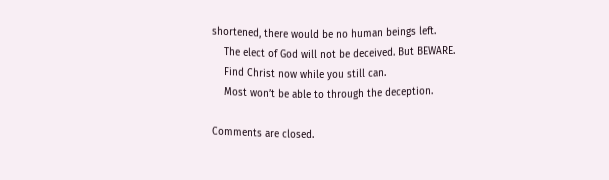shortened, there would be no human beings left.
    The elect of God will not be deceived. But BEWARE.
    Find Christ now while you still can.
    Most won’t be able to through the deception.

Comments are closed.